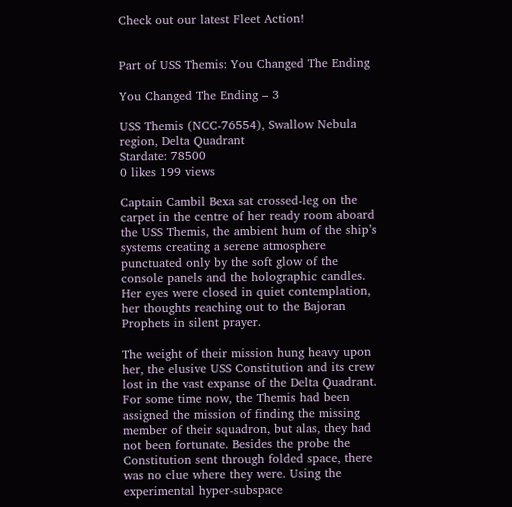Check out our latest Fleet Action!


Part of USS Themis: You Changed The Ending

You Changed The Ending – 3

USS Themis (NCC-76554), Swallow Nebula region, Delta Quadrant
Stardate: 78500
0 likes 199 views

Captain Cambil Bexa sat crossed-leg on the carpet in the centre of her ready room aboard the USS Themis, the ambient hum of the ship’s systems creating a serene atmosphere punctuated only by the soft glow of the console panels and the holographic candles. Her eyes were closed in quiet contemplation, her thoughts reaching out to the Bajoran Prophets in silent prayer.

The weight of their mission hung heavy upon her, the elusive USS Constitution and its crew lost in the vast expanse of the Delta Quadrant. For some time now, the Themis had been assigned the mission of finding the missing member of their squadron, but alas, they had not been fortunate. Besides the probe the Constitution sent through folded space, there was no clue where they were. Using the experimental hyper-subspace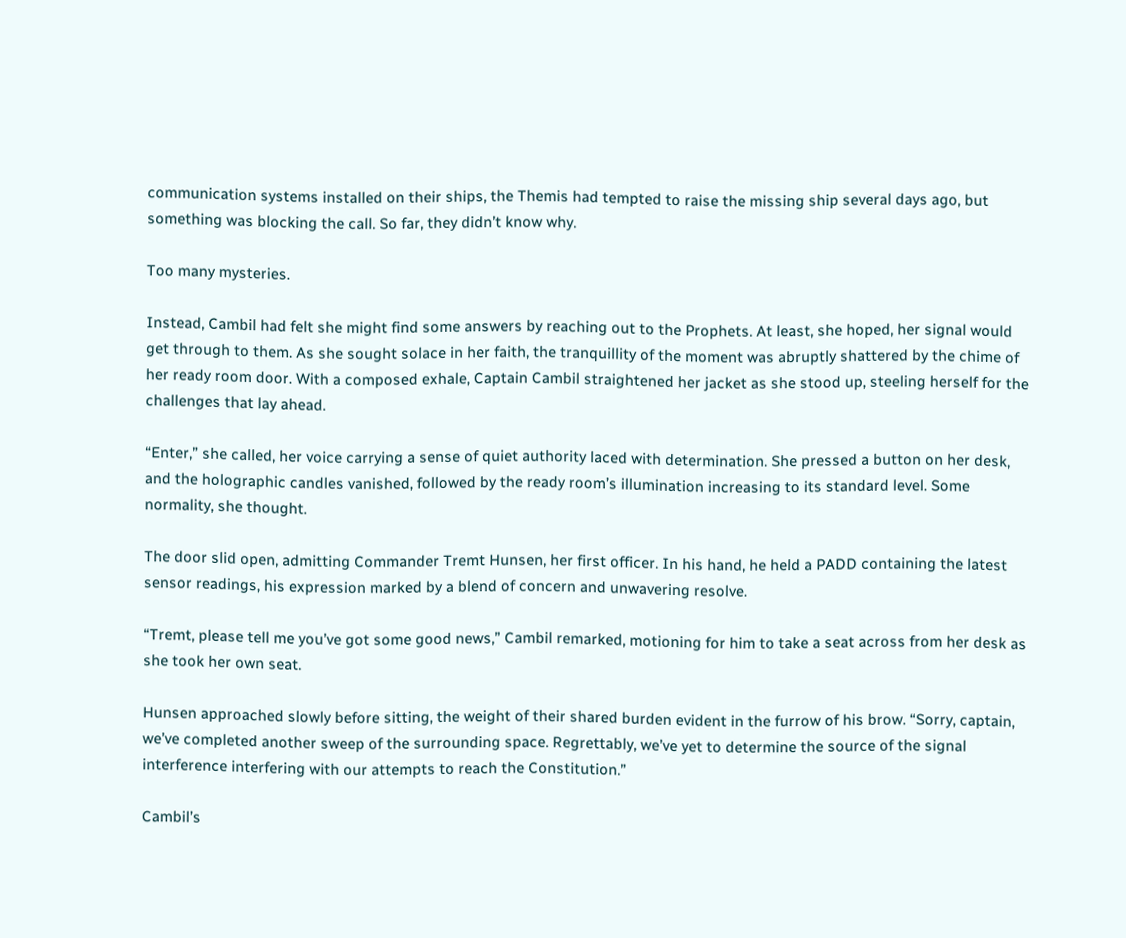communication systems installed on their ships, the Themis had tempted to raise the missing ship several days ago, but something was blocking the call. So far, they didn’t know why.

Too many mysteries.

Instead, Cambil had felt she might find some answers by reaching out to the Prophets. At least, she hoped, her signal would get through to them. As she sought solace in her faith, the tranquillity of the moment was abruptly shattered by the chime of her ready room door. With a composed exhale, Captain Cambil straightened her jacket as she stood up, steeling herself for the challenges that lay ahead.

“Enter,” she called, her voice carrying a sense of quiet authority laced with determination. She pressed a button on her desk, and the holographic candles vanished, followed by the ready room’s illumination increasing to its standard level. Some normality, she thought.

The door slid open, admitting Commander Tremt Hunsen, her first officer. In his hand, he held a PADD containing the latest sensor readings, his expression marked by a blend of concern and unwavering resolve.

“Tremt, please tell me you’ve got some good news,” Cambil remarked, motioning for him to take a seat across from her desk as she took her own seat.

Hunsen approached slowly before sitting, the weight of their shared burden evident in the furrow of his brow. “Sorry, captain, we’ve completed another sweep of the surrounding space. Regrettably, we’ve yet to determine the source of the signal interference interfering with our attempts to reach the Constitution.”

Cambil’s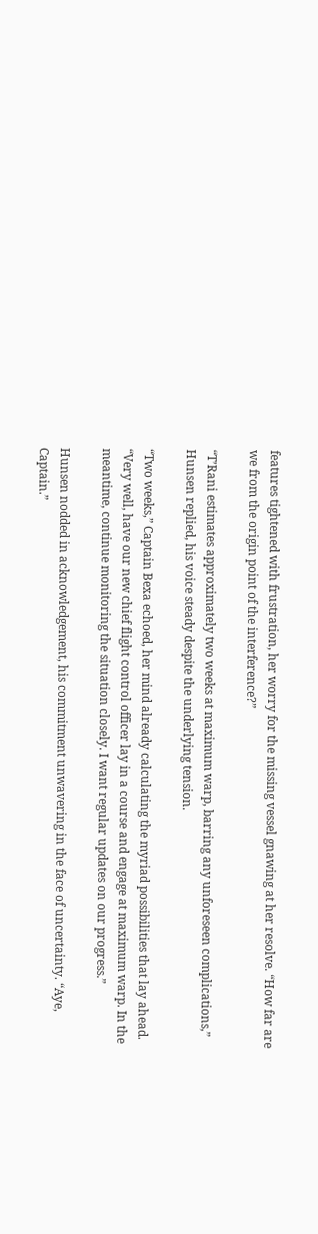features tightened with frustration, her worry for the missing vessel gnawing at her resolve. “How far are we from the origin point of the interference?”

“T’Rani estimates approximately two weeks at maximum warp, barring any unforeseen complications,” Hunsen replied, his voice steady despite the underlying tension.

“Two weeks,” Captain Bexa echoed, her mind already calculating the myriad possibilities that lay ahead. “Very well, have our new chief flight control officer lay in a course and engage at maximum warp. In the meantime, continue monitoring the situation closely. I want regular updates on our progress.”

Hunsen nodded in acknowledgement, his commitment unwavering in the face of uncertainty. “Aye, Captain.”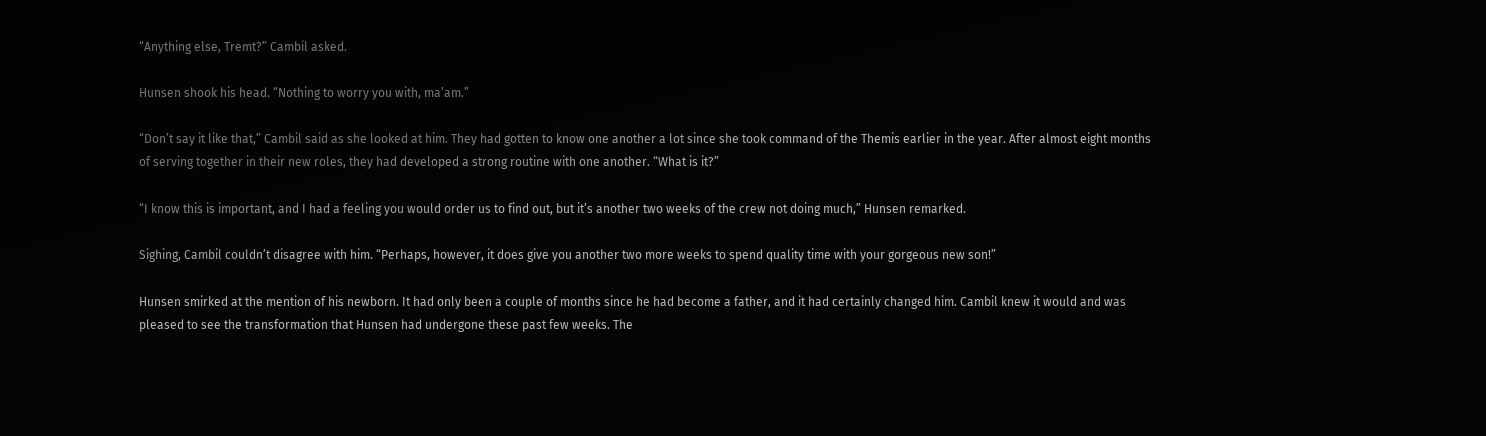“Anything else, Tremt?” Cambil asked.

Hunsen shook his head. “Nothing to worry you with, ma’am.”

“Don’t say it like that,” Cambil said as she looked at him. They had gotten to know one another a lot since she took command of the Themis earlier in the year. After almost eight months of serving together in their new roles, they had developed a strong routine with one another. “What is it?”

“I know this is important, and I had a feeling you would order us to find out, but it’s another two weeks of the crew not doing much,” Hunsen remarked.

Sighing, Cambil couldn’t disagree with him. “Perhaps, however, it does give you another two more weeks to spend quality time with your gorgeous new son!”

Hunsen smirked at the mention of his newborn. It had only been a couple of months since he had become a father, and it had certainly changed him. Cambil knew it would and was pleased to see the transformation that Hunsen had undergone these past few weeks. The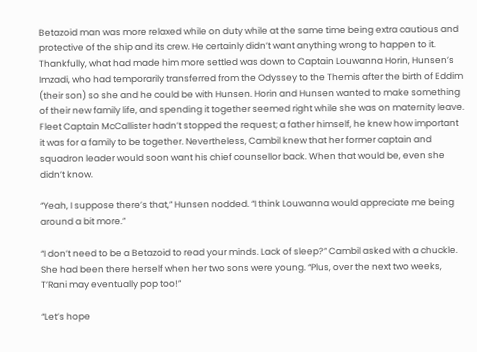Betazoid man was more relaxed while on duty while at the same time being extra cautious and protective of the ship and its crew. He certainly didn’t want anything wrong to happen to it. Thankfully, what had made him more settled was down to Captain Louwanna Horin, Hunsen’s Imzadi, who had temporarily transferred from the Odyssey to the Themis after the birth of Eddim (their son) so she and he could be with Hunsen. Horin and Hunsen wanted to make something of their new family life, and spending it together seemed right while she was on maternity leave. Fleet Captain McCallister hadn’t stopped the request; a father himself, he knew how important it was for a family to be together. Nevertheless, Cambil knew that her former captain and squadron leader would soon want his chief counsellor back. When that would be, even she didn’t know.

“Yeah, I suppose there’s that,” Hunsen nodded. “I think Louwanna would appreciate me being around a bit more.”

“I don’t need to be a Betazoid to read your minds. Lack of sleep?” Cambil asked with a chuckle. She had been there herself when her two sons were young. “Plus, over the next two weeks, T’Rani may eventually pop too!”

“Let’s hope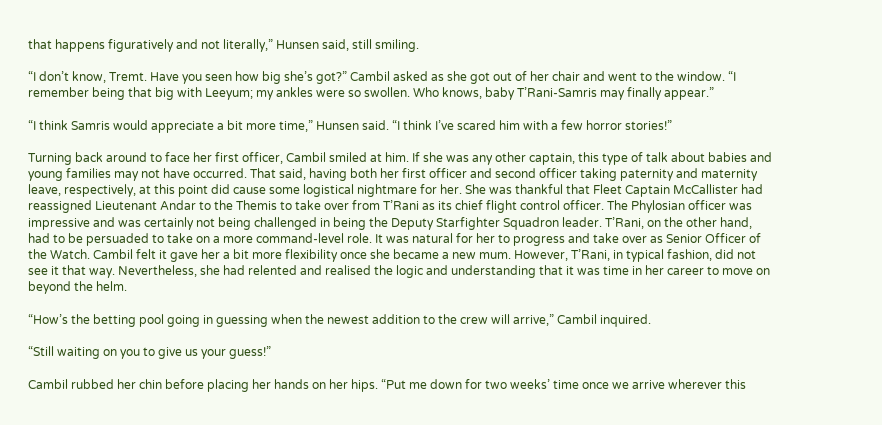that happens figuratively and not literally,” Hunsen said, still smiling.

“I don’t know, Tremt. Have you seen how big she’s got?” Cambil asked as she got out of her chair and went to the window. “I remember being that big with Leeyum; my ankles were so swollen. Who knows, baby T’Rani-Samris may finally appear.”

“I think Samris would appreciate a bit more time,” Hunsen said. “I think I’ve scared him with a few horror stories!”

Turning back around to face her first officer, Cambil smiled at him. If she was any other captain, this type of talk about babies and young families may not have occurred. That said, having both her first officer and second officer taking paternity and maternity leave, respectively, at this point did cause some logistical nightmare for her. She was thankful that Fleet Captain McCallister had reassigned Lieutenant Andar to the Themis to take over from T’Rani as its chief flight control officer. The Phylosian officer was impressive and was certainly not being challenged in being the Deputy Starfighter Squadron leader. T’Rani, on the other hand, had to be persuaded to take on a more command-level role. It was natural for her to progress and take over as Senior Officer of the Watch. Cambil felt it gave her a bit more flexibility once she became a new mum. However, T’Rani, in typical fashion, did not see it that way. Nevertheless, she had relented and realised the logic and understanding that it was time in her career to move on beyond the helm.

“How’s the betting pool going in guessing when the newest addition to the crew will arrive,” Cambil inquired.

“Still waiting on you to give us your guess!”

Cambil rubbed her chin before placing her hands on her hips. “Put me down for two weeks’ time once we arrive wherever this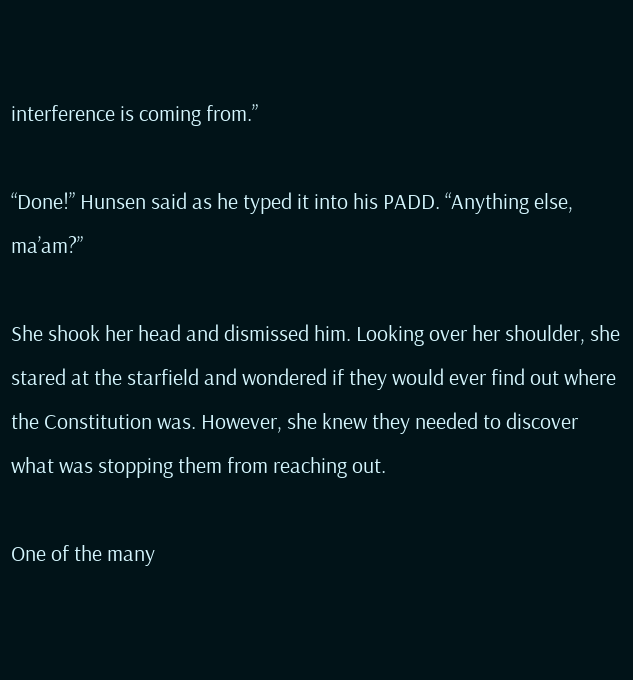interference is coming from.”

“Done!” Hunsen said as he typed it into his PADD. “Anything else, ma’am?”

She shook her head and dismissed him. Looking over her shoulder, she stared at the starfield and wondered if they would ever find out where the Constitution was. However, she knew they needed to discover what was stopping them from reaching out.

One of the many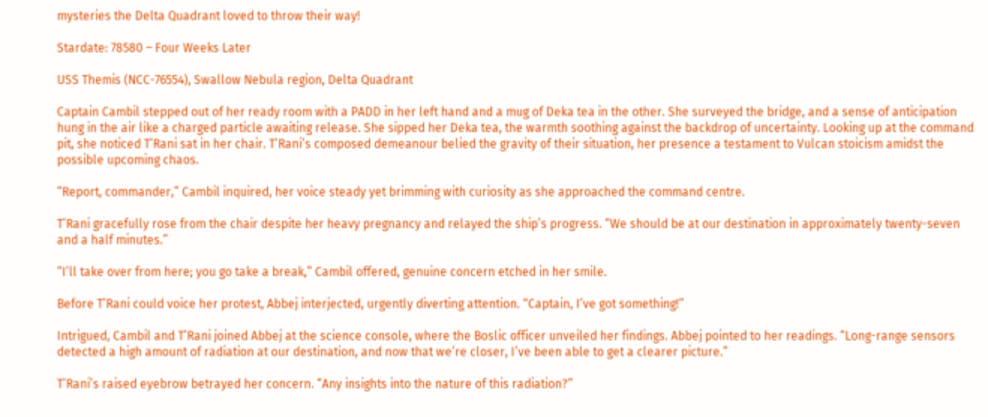mysteries the Delta Quadrant loved to throw their way!

Stardate: 78580 – Four Weeks Later

USS Themis (NCC-76554), Swallow Nebula region, Delta Quadrant

Captain Cambil stepped out of her ready room with a PADD in her left hand and a mug of Deka tea in the other. She surveyed the bridge, and a sense of anticipation hung in the air like a charged particle awaiting release. She sipped her Deka tea, the warmth soothing against the backdrop of uncertainty. Looking up at the command pit, she noticed T’Rani sat in her chair. T’Rani’s composed demeanour belied the gravity of their situation, her presence a testament to Vulcan stoicism amidst the possible upcoming chaos.

“Report, commander,” Cambil inquired, her voice steady yet brimming with curiosity as she approached the command centre.

T’Rani gracefully rose from the chair despite her heavy pregnancy and relayed the ship’s progress. “We should be at our destination in approximately twenty-seven and a half minutes.”

“I’ll take over from here; you go take a break,” Cambil offered, genuine concern etched in her smile.

Before T’Rani could voice her protest, Abbej interjected, urgently diverting attention. “Captain, I’ve got something!”

Intrigued, Cambil and T’Rani joined Abbej at the science console, where the Boslic officer unveiled her findings. Abbej pointed to her readings. “Long-range sensors detected a high amount of radiation at our destination, and now that we’re closer, I’ve been able to get a clearer picture.”

T’Rani’s raised eyebrow betrayed her concern. “Any insights into the nature of this radiation?”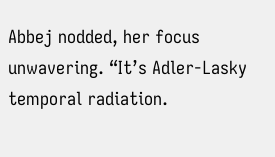Abbej nodded, her focus unwavering. “It’s Adler-Lasky temporal radiation.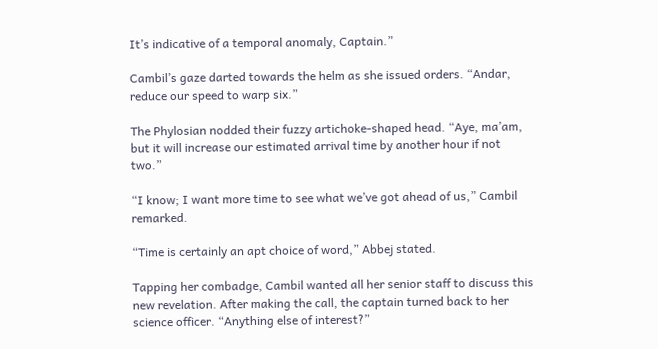It’s indicative of a temporal anomaly, Captain.”

Cambil’s gaze darted towards the helm as she issued orders. “Andar, reduce our speed to warp six.”

The Phylosian nodded their fuzzy artichoke-shaped head. “Aye, ma’am, but it will increase our estimated arrival time by another hour if not two.”

“I know; I want more time to see what we’ve got ahead of us,” Cambil remarked.

“Time is certainly an apt choice of word,” Abbej stated.

Tapping her combadge, Cambil wanted all her senior staff to discuss this new revelation. After making the call, the captain turned back to her science officer. “Anything else of interest?”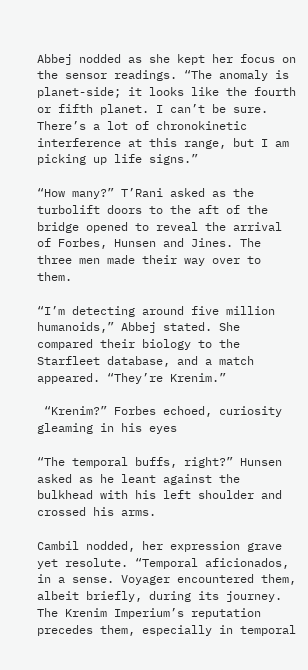Abbej nodded as she kept her focus on the sensor readings. “The anomaly is planet-side; it looks like the fourth or fifth planet. I can’t be sure. There’s a lot of chronokinetic interference at this range, but I am picking up life signs.”

“How many?” T’Rani asked as the turbolift doors to the aft of the bridge opened to reveal the arrival of Forbes, Hunsen and Jines. The three men made their way over to them.

“I’m detecting around five million humanoids,” Abbej stated. She compared their biology to the Starfleet database, and a match appeared. “They’re Krenim.”

 “Krenim?” Forbes echoed, curiosity gleaming in his eyes

“The temporal buffs, right?” Hunsen asked as he leant against the bulkhead with his left shoulder and crossed his arms.

Cambil nodded, her expression grave yet resolute. “Temporal aficionados, in a sense. Voyager encountered them, albeit briefly, during its journey. The Krenim Imperium’s reputation precedes them, especially in temporal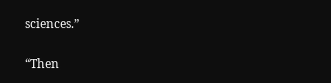sciences.”

“Then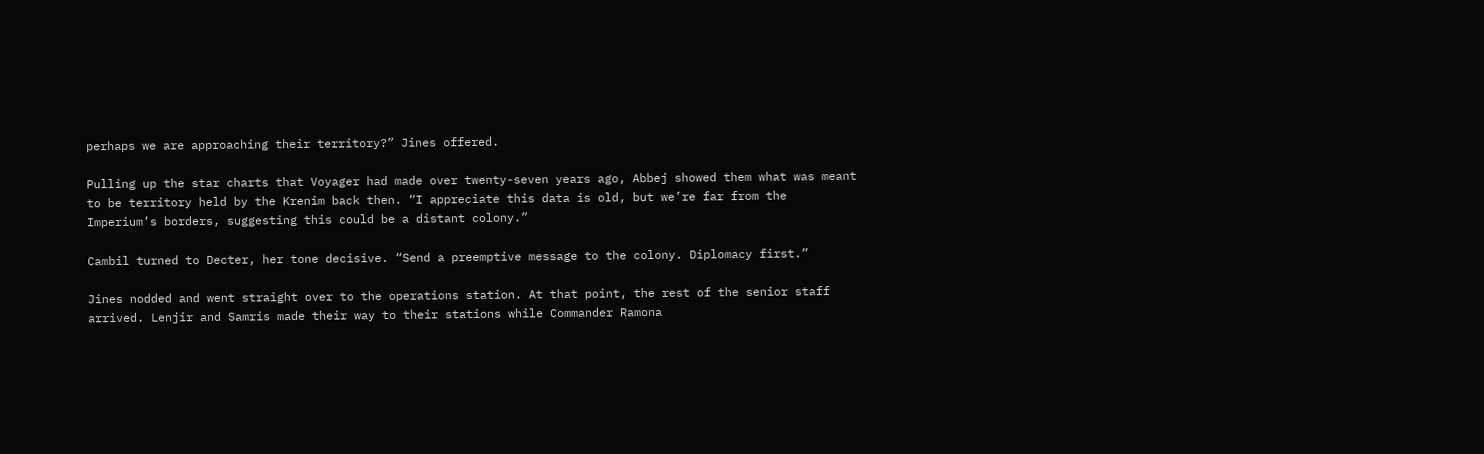perhaps we are approaching their territory?” Jines offered.

Pulling up the star charts that Voyager had made over twenty-seven years ago, Abbej showed them what was meant to be territory held by the Krenim back then. “I appreciate this data is old, but we’re far from the Imperium’s borders, suggesting this could be a distant colony.”

Cambil turned to Decter, her tone decisive. “Send a preemptive message to the colony. Diplomacy first.”

Jines nodded and went straight over to the operations station. At that point, the rest of the senior staff arrived. Lenjir and Samris made their way to their stations while Commander Ramona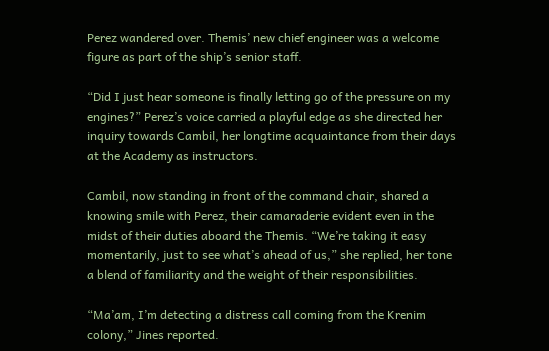Perez wandered over. Themis’ new chief engineer was a welcome figure as part of the ship’s senior staff.

“Did I just hear someone is finally letting go of the pressure on my engines?” Perez’s voice carried a playful edge as she directed her inquiry towards Cambil, her longtime acquaintance from their days at the Academy as instructors.

Cambil, now standing in front of the command chair, shared a knowing smile with Perez, their camaraderie evident even in the midst of their duties aboard the Themis. “We’re taking it easy momentarily, just to see what’s ahead of us,” she replied, her tone a blend of familiarity and the weight of their responsibilities.

“Ma’am, I’m detecting a distress call coming from the Krenim colony,” Jines reported.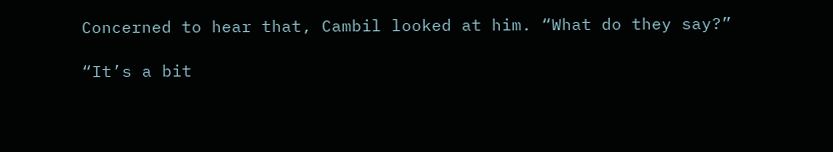Concerned to hear that, Cambil looked at him. “What do they say?”

“It’s a bit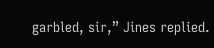garbled, sir,” Jines replied.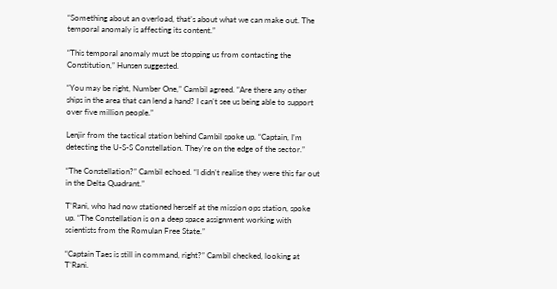“Something about an overload, that’s about what we can make out. The temporal anomaly is affecting its content.”

“This temporal anomaly must be stopping us from contacting the Constitution,” Hunsen suggested.

“You may be right, Number One,” Cambil agreed. “Are there any other ships in the area that can lend a hand? I can’t see us being able to support over five million people.”

Lenjir from the tactical station behind Cambil spoke up. “Captain, I’m detecting the U-S-S Constellation. They’re on the edge of the sector.”

“The Constellation?” Cambil echoed. “I didn’t realise they were this far out in the Delta Quadrant.”

T’Rani, who had now stationed herself at the mission ops station, spoke up. “The Constellation is on a deep space assignment working with scientists from the Romulan Free State.”

“Captain Taes is still in command, right?” Cambil checked, looking at T’Rani.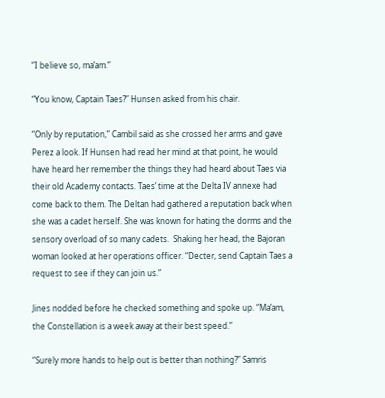“I believe so, ma’am.”

“You know, Captain Taes?” Hunsen asked from his chair.

“Only by reputation,” Cambil said as she crossed her arms and gave Perez a look. If Hunsen had read her mind at that point, he would have heard her remember the things they had heard about Taes via their old Academy contacts. Taes’ time at the Delta IV annexe had come back to them. The Deltan had gathered a reputation back when she was a cadet herself. She was known for hating the dorms and the sensory overload of so many cadets.  Shaking her head, the Bajoran woman looked at her operations officer. “Decter, send Captain Taes a request to see if they can join us.”

Jines nodded before he checked something and spoke up. “Ma’am, the Constellation is a week away at their best speed.”

“Surely more hands to help out is better than nothing?” Samris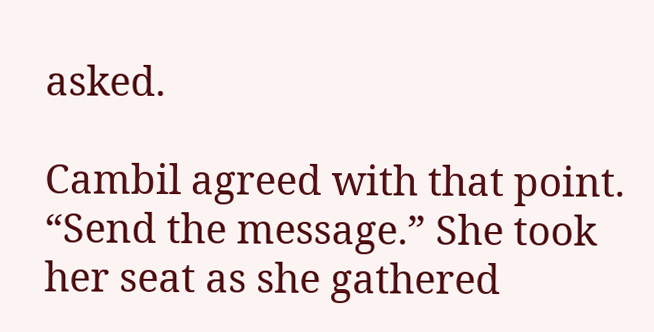asked.

Cambil agreed with that point. “Send the message.” She took her seat as she gathered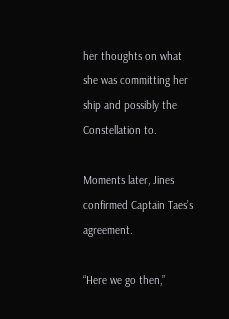her thoughts on what she was committing her ship and possibly the Constellation to.

Moments later, Jines confirmed Captain Taes’s agreement.

“Here we go then,”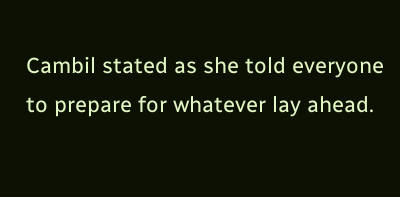Cambil stated as she told everyone to prepare for whatever lay ahead.